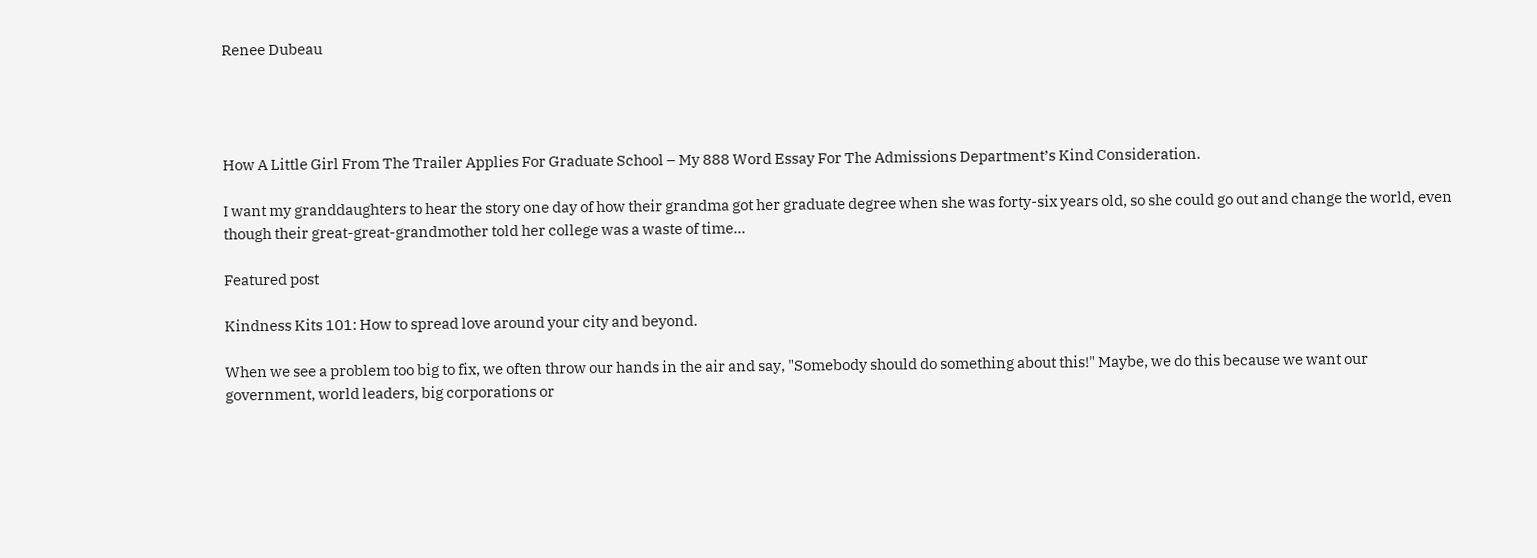Renee Dubeau




How A Little Girl From The Trailer Applies For Graduate School – My 888 Word Essay For The Admissions Department’s Kind Consideration.

I want my granddaughters to hear the story one day of how their grandma got her graduate degree when she was forty-six years old, so she could go out and change the world, even though their great-great-grandmother told her college was a waste of time...

Featured post

Kindness Kits 101: How to spread love around your city and beyond.

When we see a problem too big to fix, we often throw our hands in the air and say, "Somebody should do something about this!" Maybe, we do this because we want our government, world leaders, big corporations or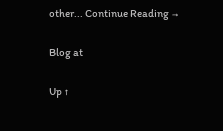other... Continue Reading →

Blog at

Up ↑